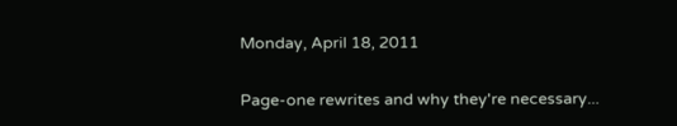Monday, April 18, 2011

Page-one rewrites and why they're necessary...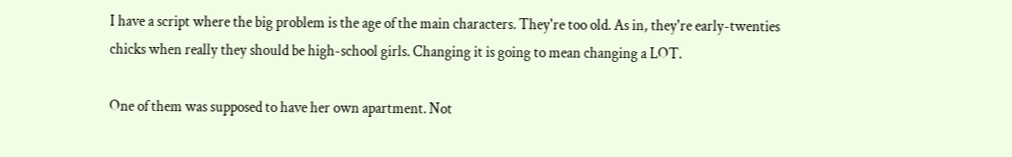I have a script where the big problem is the age of the main characters. They're too old. As in, they're early-twenties chicks when really they should be high-school girls. Changing it is going to mean changing a LOT.

One of them was supposed to have her own apartment. Not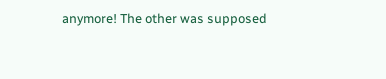anymore! The other was supposed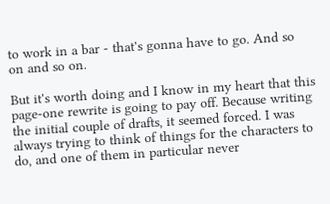to work in a bar - that's gonna have to go. And so on and so on.

But it's worth doing and I know in my heart that this page-one rewrite is going to pay off. Because writing the initial couple of drafts, it seemed forced. I was always trying to think of things for the characters to do, and one of them in particular never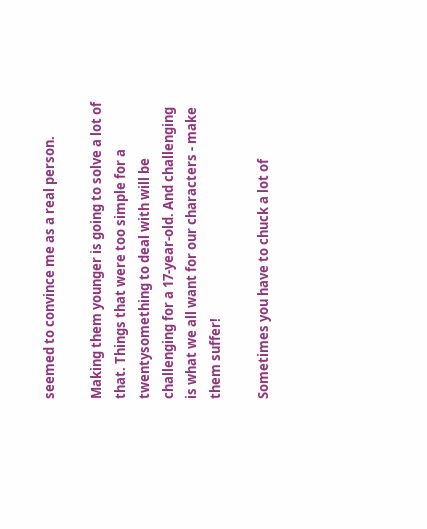seemed to convince me as a real person.

Making them younger is going to solve a lot of that. Things that were too simple for a twentysomething to deal with will be challenging for a 17-year-old. And challenging is what we all want for our characters - make them suffer!

Sometimes you have to chuck a lot of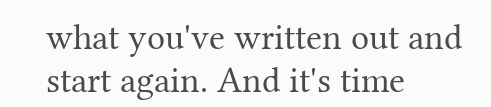what you've written out and start again. And it's time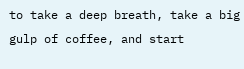to take a deep breath, take a big gulp of coffee, and start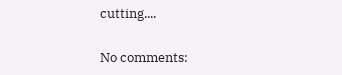cutting....

No comments: